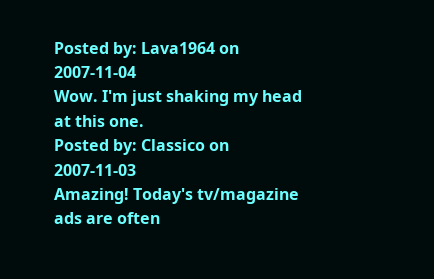Posted by: Lava1964 on 2007-11-04
Wow. I'm just shaking my head at this one.
Posted by: Classico on 2007-11-03
Amazing! Today's tv/magazine ads are often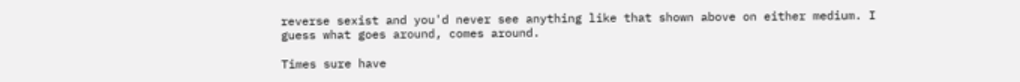reverse sexist and you'd never see anything like that shown above on either medium. I guess what goes around, comes around.

Times sure have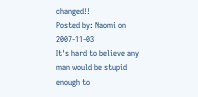changed!!
Posted by: Naomi on 2007-11-03
It's hard to believe any man would be stupid enough to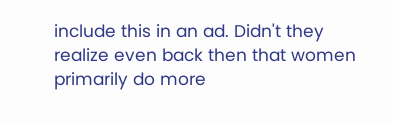include this in an ad. Didn't they realize even back then that women primarily do more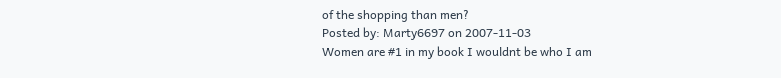of the shopping than men?
Posted by: Marty6697 on 2007-11-03
Women are #1 in my book I wouldnt be who I am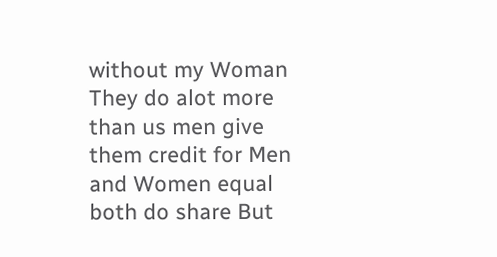without my Woman They do alot more than us men give them credit for Men and Women equal both do share But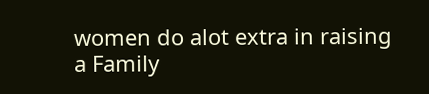women do alot extra in raising a Family